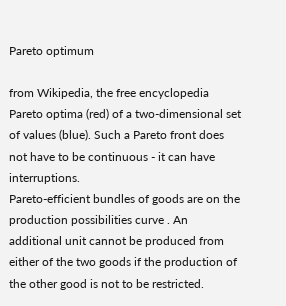Pareto optimum

from Wikipedia, the free encyclopedia
Pareto optima (red) of a two-dimensional set of values (blue). Such a Pareto front does not have to be continuous - it can have interruptions.
Pareto-efficient bundles of goods are on the production possibilities curve . An additional unit cannot be produced from either of the two goods if the production of the other good is not to be restricted.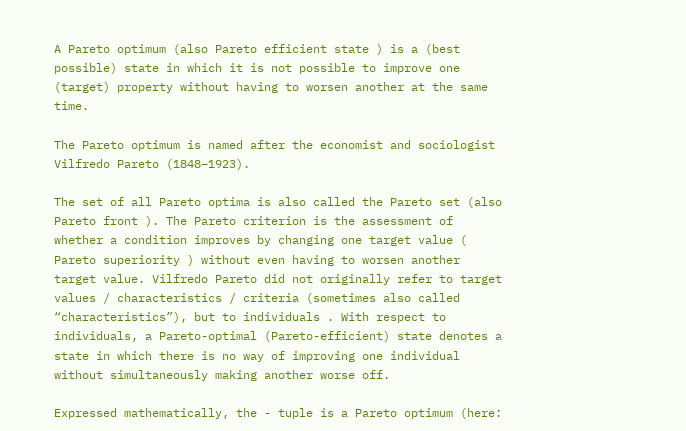A Pareto optimum (also Pareto efficient state ) is a (best possible) state in which it is not possible to improve one (target) property without having to worsen another at the same time.

The Pareto optimum is named after the economist and sociologist Vilfredo Pareto (1848–1923).

The set of all Pareto optima is also called the Pareto set (also Pareto front ). The Pareto criterion is the assessment of whether a condition improves by changing one target value ( Pareto superiority ) without even having to worsen another target value. Vilfredo Pareto did not originally refer to target values / characteristics / criteria (sometimes also called “characteristics”), but to individuals . With respect to individuals, a Pareto-optimal (Pareto-efficient) state denotes a state in which there is no way of improving one individual without simultaneously making another worse off.

Expressed mathematically, the - tuple is a Pareto optimum (here: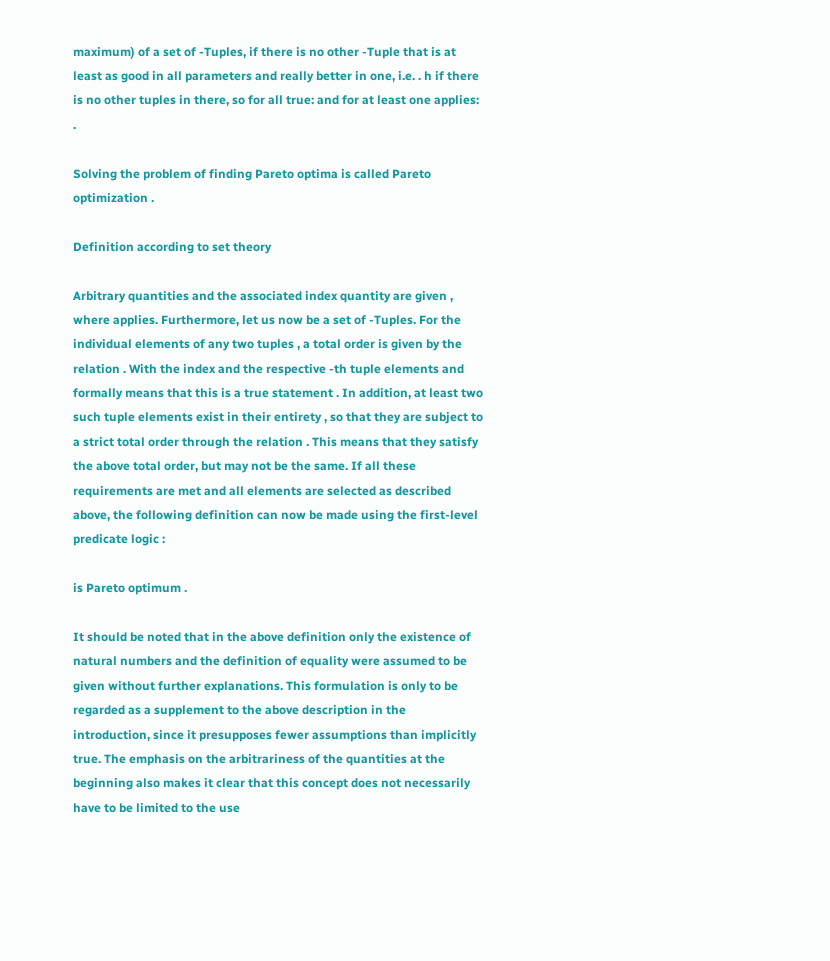maximum) of a set of -Tuples, if there is no other -Tuple that is at least as good in all parameters and really better in one, i.e. . h if there is no other tuples in there, so for all true: and for at least one applies: .

Solving the problem of finding Pareto optima is called Pareto optimization .

Definition according to set theory

Arbitrary quantities and the associated index quantity are given , where applies. Furthermore, let us now be a set of -Tuples. For the individual elements of any two tuples , a total order is given by the relation . With the index and the respective -th tuple elements and formally means that this is a true statement . In addition, at least two such tuple elements exist in their entirety , so that they are subject to a strict total order through the relation . This means that they satisfy the above total order, but may not be the same. If all these requirements are met and all elements are selected as described above, the following definition can now be made using the first-level predicate logic :

is Pareto optimum .

It should be noted that in the above definition only the existence of natural numbers and the definition of equality were assumed to be given without further explanations. This formulation is only to be regarded as a supplement to the above description in the introduction, since it presupposes fewer assumptions than implicitly true. The emphasis on the arbitrariness of the quantities at the beginning also makes it clear that this concept does not necessarily have to be limited to the use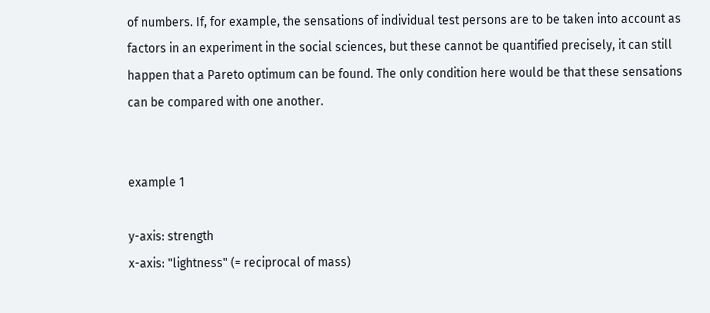of numbers. If, for example, the sensations of individual test persons are to be taken into account as factors in an experiment in the social sciences, but these cannot be quantified precisely, it can still happen that a Pareto optimum can be found. The only condition here would be that these sensations can be compared with one another.


example 1

y-axis: strength
x-axis: "lightness" (= reciprocal of mass)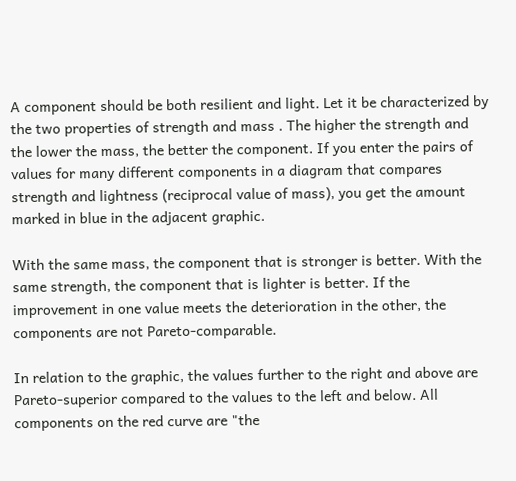A component should be both resilient and light. Let it be characterized by the two properties of strength and mass . The higher the strength and the lower the mass, the better the component. If you enter the pairs of values for many different components in a diagram that compares strength and lightness (reciprocal value of mass), you get the amount marked in blue in the adjacent graphic.

With the same mass, the component that is stronger is better. With the same strength, the component that is lighter is better. If the improvement in one value meets the deterioration in the other, the components are not Pareto-comparable.

In relation to the graphic, the values further to the right and above are Pareto-superior compared to the values to the left and below. All components on the red curve are "the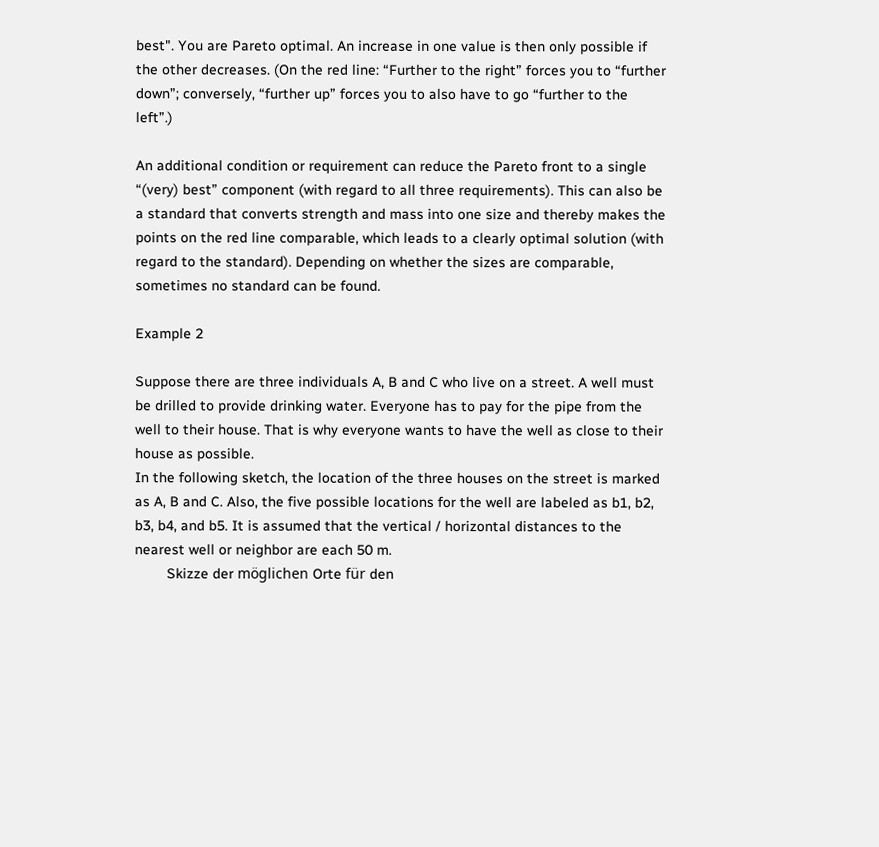best". You are Pareto optimal. An increase in one value is then only possible if the other decreases. (On the red line: “Further to the right” forces you to “further down”; conversely, “further up” forces you to also have to go “further to the left”.)

An additional condition or requirement can reduce the Pareto front to a single “(very) best” component (with regard to all three requirements). This can also be a standard that converts strength and mass into one size and thereby makes the points on the red line comparable, which leads to a clearly optimal solution (with regard to the standard). Depending on whether the sizes are comparable, sometimes no standard can be found.

Example 2

Suppose there are three individuals A, B and C who live on a street. A well must be drilled to provide drinking water. Everyone has to pay for the pipe from the well to their house. That is why everyone wants to have the well as close to their house as possible.
In the following sketch, the location of the three houses on the street is marked as A, B and C. Also, the five possible locations for the well are labeled as b1, b2, b3, b4, and b5. It is assumed that the vertical / horizontal distances to the nearest well or neighbor are each 50 m.
        Skizze der möglichen Orte für den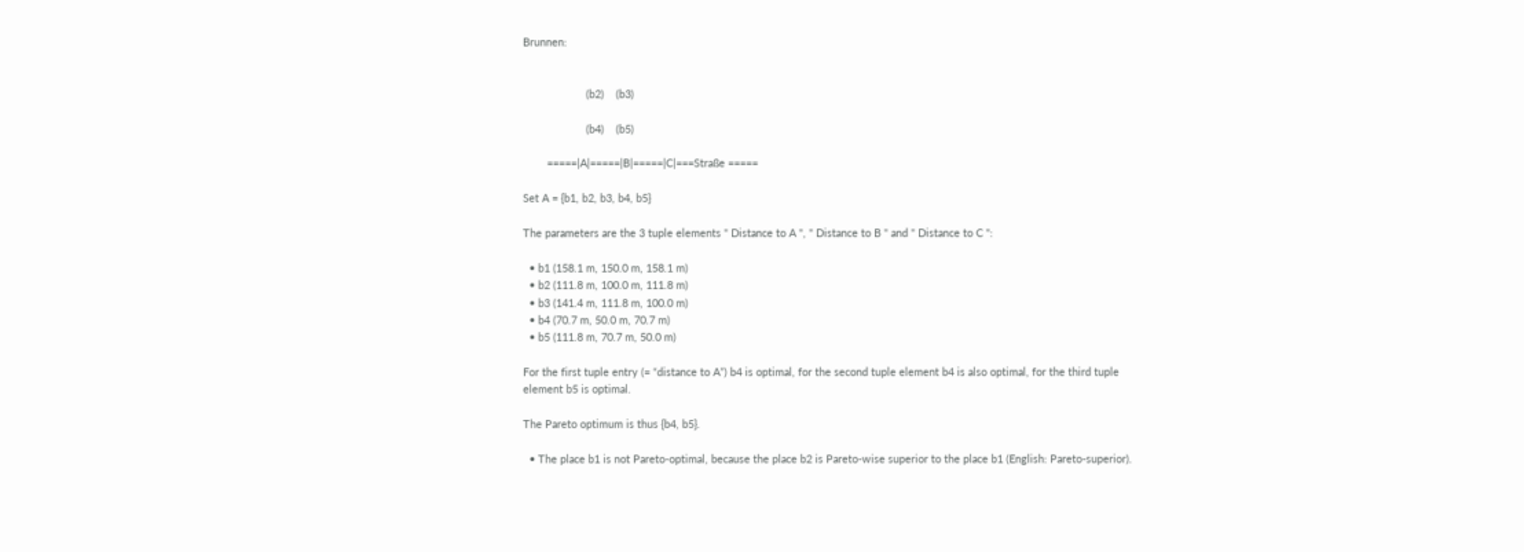Brunnen:


                     (b2)    (b3)

                     (b4)    (b5)

        =====|A|=====|B|=====|C|===Straße =====

Set A = {b1, b2, b3, b4, b5}

The parameters are the 3 tuple elements " Distance to A ", " Distance to B " and " Distance to C ":

  • b1 (158.1 m, 150.0 m, 158.1 m)
  • b2 (111.8 m, 100.0 m, 111.8 m)
  • b3 (141.4 m, 111.8 m, 100.0 m)
  • b4 (70.7 m, 50.0 m, 70.7 m)
  • b5 (111.8 m, 70.7 m, 50.0 m)

For the first tuple entry (= “distance to A”) b4 is optimal, for the second tuple element b4 is also optimal, for the third tuple element b5 is optimal.

The Pareto optimum is thus {b4, b5}.

  • The place b1 is not Pareto-optimal, because the place b2 is Pareto-wise superior to the place b1 (English: Pareto-superior).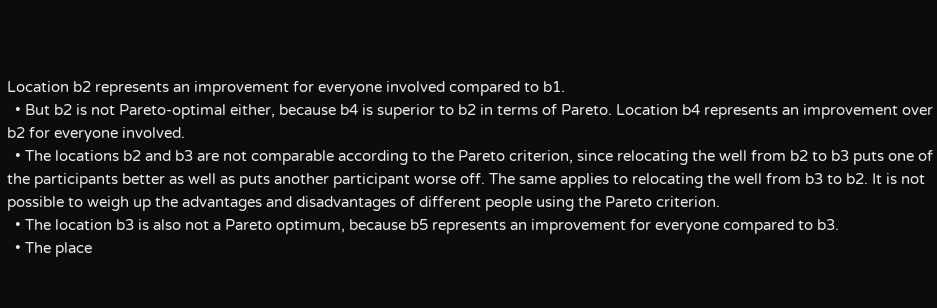Location b2 represents an improvement for everyone involved compared to b1.
  • But b2 is not Pareto-optimal either, because b4 is superior to b2 in terms of Pareto. Location b4 represents an improvement over b2 for everyone involved.
  • The locations b2 and b3 are not comparable according to the Pareto criterion, since relocating the well from b2 to b3 puts one of the participants better as well as puts another participant worse off. The same applies to relocating the well from b3 to b2. It is not possible to weigh up the advantages and disadvantages of different people using the Pareto criterion.
  • The location b3 is also not a Pareto optimum, because b5 represents an improvement for everyone compared to b3.
  • The place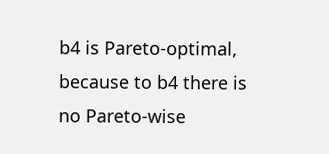b4 is Pareto-optimal, because to b4 there is no Pareto-wise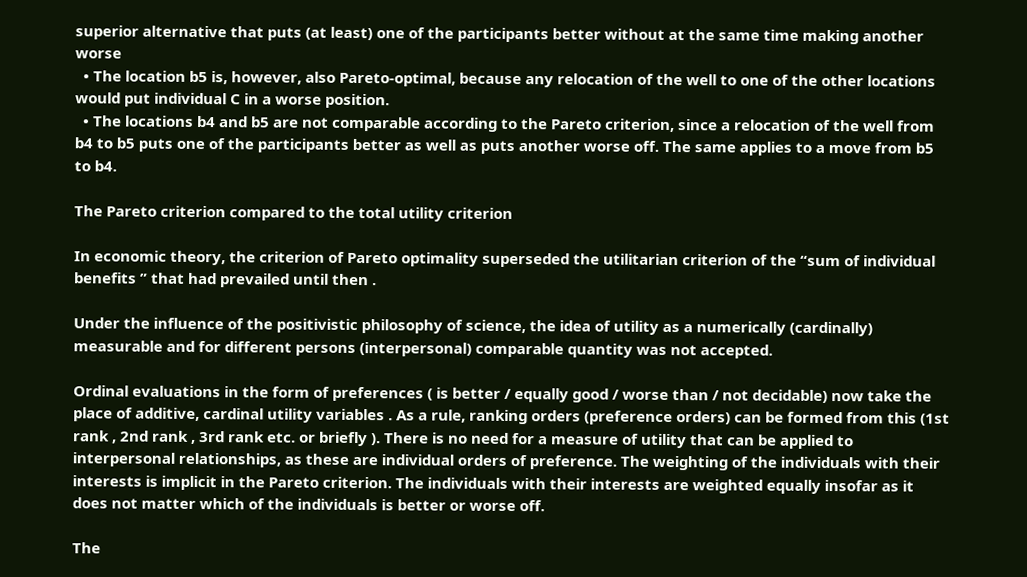superior alternative that puts (at least) one of the participants better without at the same time making another worse
  • The location b5 is, however, also Pareto-optimal, because any relocation of the well to one of the other locations would put individual C in a worse position.
  • The locations b4 and b5 are not comparable according to the Pareto criterion, since a relocation of the well from b4 to b5 puts one of the participants better as well as puts another worse off. The same applies to a move from b5 to b4.

The Pareto criterion compared to the total utility criterion

In economic theory, the criterion of Pareto optimality superseded the utilitarian criterion of the “sum of individual benefits ” that had prevailed until then .

Under the influence of the positivistic philosophy of science, the idea of utility as a numerically (cardinally) measurable and for different persons (interpersonal) comparable quantity was not accepted.

Ordinal evaluations in the form of preferences ( is better / equally good / worse than / not decidable) now take the place of additive, cardinal utility variables . As a rule, ranking orders (preference orders) can be formed from this (1st rank , 2nd rank , 3rd rank etc. or briefly ). There is no need for a measure of utility that can be applied to interpersonal relationships, as these are individual orders of preference. The weighting of the individuals with their interests is implicit in the Pareto criterion. The individuals with their interests are weighted equally insofar as it does not matter which of the individuals is better or worse off.

The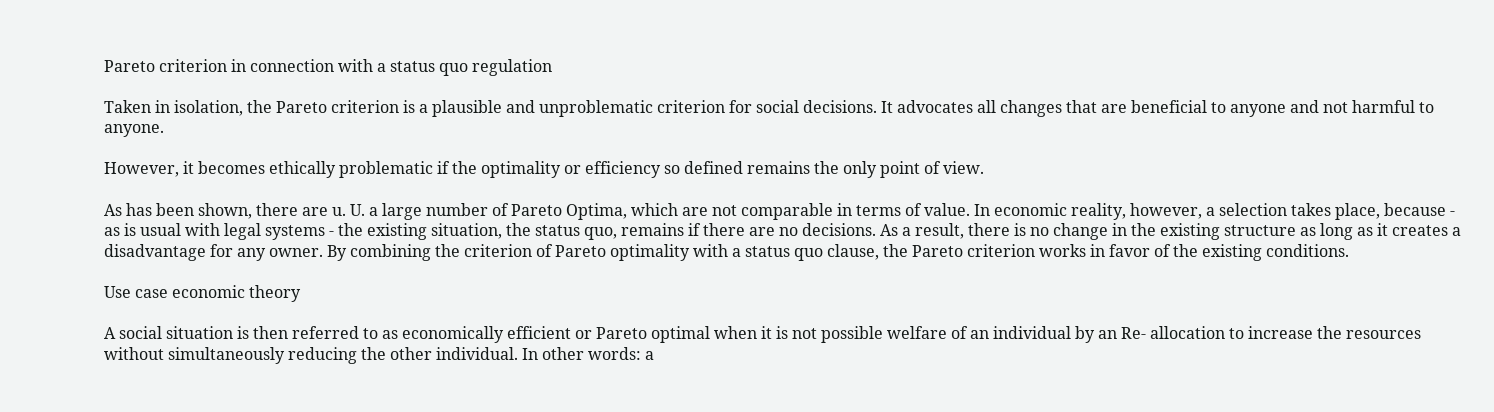Pareto criterion in connection with a status quo regulation

Taken in isolation, the Pareto criterion is a plausible and unproblematic criterion for social decisions. It advocates all changes that are beneficial to anyone and not harmful to anyone.

However, it becomes ethically problematic if the optimality or efficiency so defined remains the only point of view.

As has been shown, there are u. U. a large number of Pareto Optima, which are not comparable in terms of value. In economic reality, however, a selection takes place, because - as is usual with legal systems - the existing situation, the status quo, remains if there are no decisions. As a result, there is no change in the existing structure as long as it creates a disadvantage for any owner. By combining the criterion of Pareto optimality with a status quo clause, the Pareto criterion works in favor of the existing conditions.

Use case economic theory

A social situation is then referred to as economically efficient or Pareto optimal when it is not possible welfare of an individual by an Re- allocation to increase the resources without simultaneously reducing the other individual. In other words: a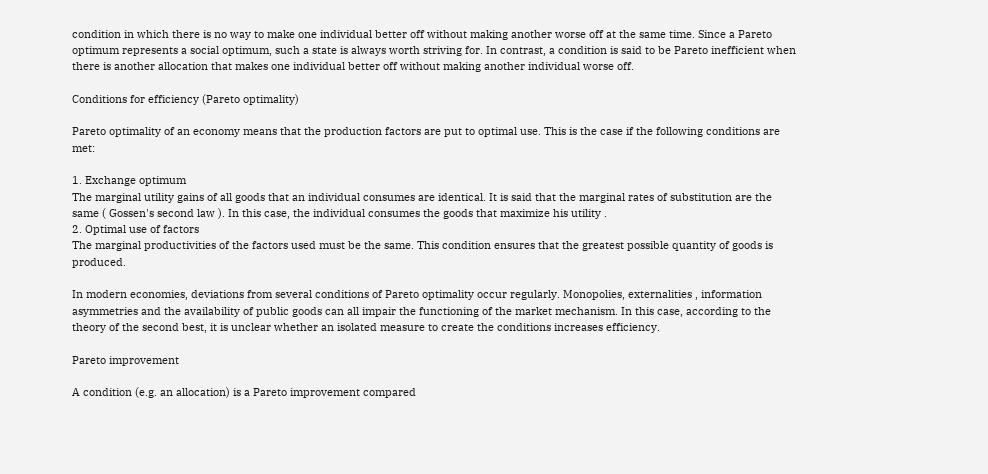condition in which there is no way to make one individual better off without making another worse off at the same time. Since a Pareto optimum represents a social optimum, such a state is always worth striving for. In contrast, a condition is said to be Pareto inefficient when there is another allocation that makes one individual better off without making another individual worse off.

Conditions for efficiency (Pareto optimality)

Pareto optimality of an economy means that the production factors are put to optimal use. This is the case if the following conditions are met:

1. Exchange optimum
The marginal utility gains of all goods that an individual consumes are identical. It is said that the marginal rates of substitution are the same ( Gossen's second law ). In this case, the individual consumes the goods that maximize his utility .
2. Optimal use of factors
The marginal productivities of the factors used must be the same. This condition ensures that the greatest possible quantity of goods is produced.

In modern economies, deviations from several conditions of Pareto optimality occur regularly. Monopolies, externalities , information asymmetries and the availability of public goods can all impair the functioning of the market mechanism. In this case, according to the theory of the second best, it is unclear whether an isolated measure to create the conditions increases efficiency.

Pareto improvement

A condition (e.g. an allocation) is a Pareto improvement compared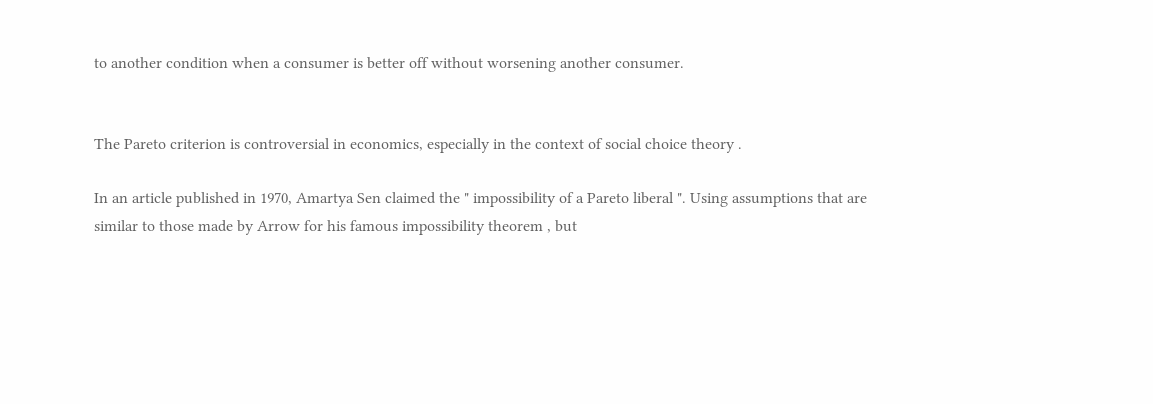to another condition when a consumer is better off without worsening another consumer.


The Pareto criterion is controversial in economics, especially in the context of social choice theory .

In an article published in 1970, Amartya Sen claimed the " impossibility of a Pareto liberal ". Using assumptions that are similar to those made by Arrow for his famous impossibility theorem , but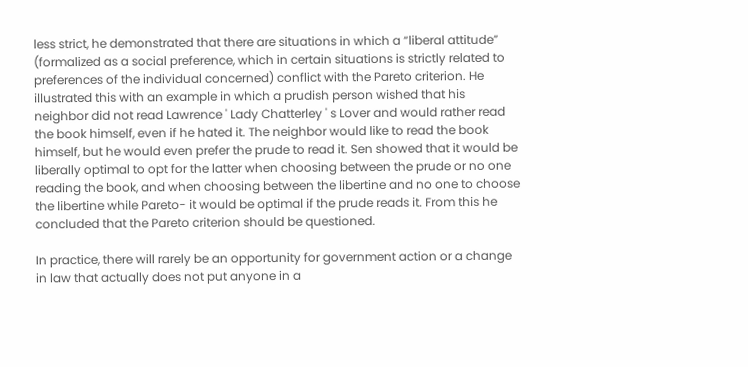less strict, he demonstrated that there are situations in which a “liberal attitude” (formalized as a social preference, which in certain situations is strictly related to preferences of the individual concerned) conflict with the Pareto criterion. He illustrated this with an example in which a prudish person wished that his neighbor did not read Lawrence ' Lady Chatterley ' s Lover and would rather read the book himself, even if he hated it. The neighbor would like to read the book himself, but he would even prefer the prude to read it. Sen showed that it would be liberally optimal to opt for the latter when choosing between the prude or no one reading the book, and when choosing between the libertine and no one to choose the libertine while Pareto- it would be optimal if the prude reads it. From this he concluded that the Pareto criterion should be questioned.

In practice, there will rarely be an opportunity for government action or a change in law that actually does not put anyone in a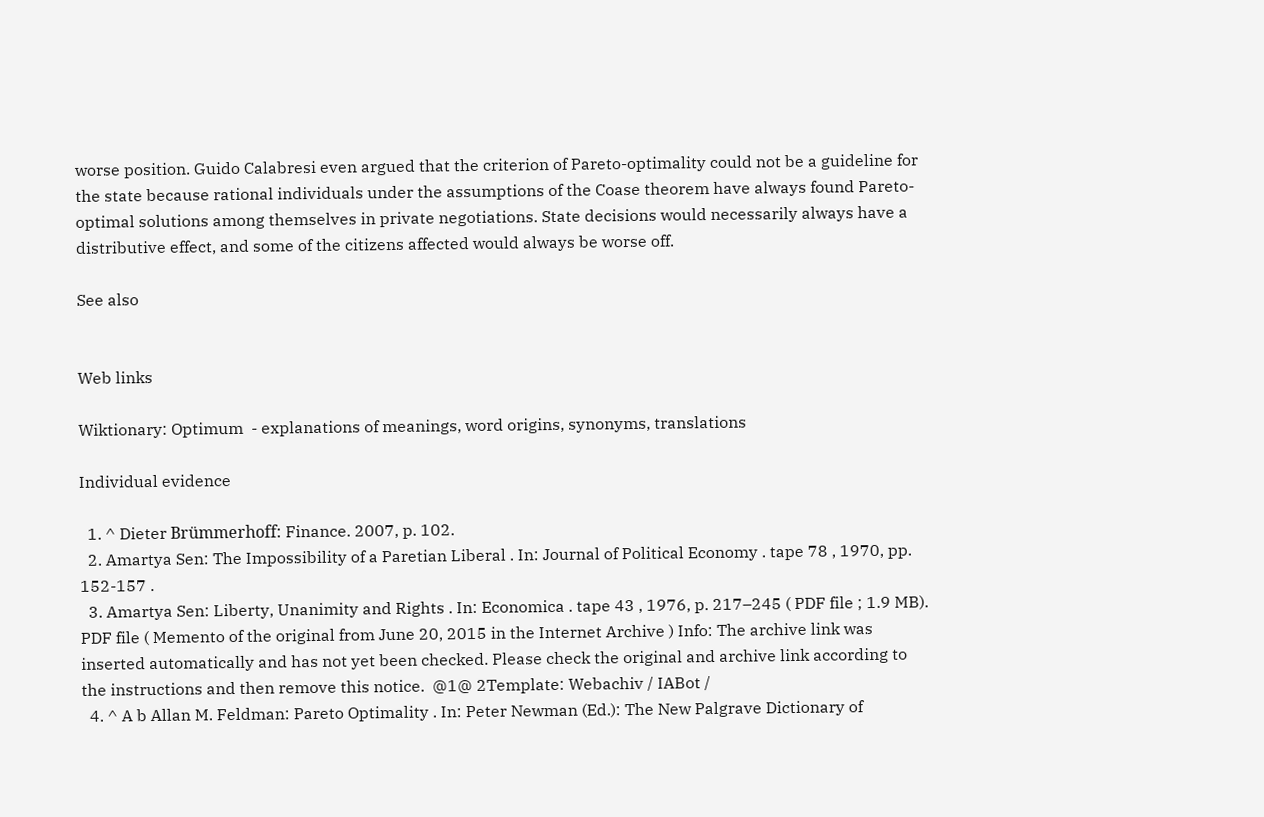worse position. Guido Calabresi even argued that the criterion of Pareto-optimality could not be a guideline for the state because rational individuals under the assumptions of the Coase theorem have always found Pareto-optimal solutions among themselves in private negotiations. State decisions would necessarily always have a distributive effect, and some of the citizens affected would always be worse off.

See also


Web links

Wiktionary: Optimum  - explanations of meanings, word origins, synonyms, translations

Individual evidence

  1. ^ Dieter Brümmerhoff: Finance. 2007, p. 102.
  2. Amartya Sen: The Impossibility of a Paretian Liberal . In: Journal of Political Economy . tape 78 , 1970, pp. 152-157 .
  3. Amartya Sen: Liberty, Unanimity and Rights . In: Economica . tape 43 , 1976, p. 217–245 ( PDF file ; 1.9 MB). PDF file ( Memento of the original from June 20, 2015 in the Internet Archive ) Info: The archive link was inserted automatically and has not yet been checked. Please check the original and archive link according to the instructions and then remove this notice.  @1@ 2Template: Webachiv / IABot /
  4. ^ A b Allan M. Feldman: Pareto Optimality . In: Peter Newman (Ed.): The New Palgrave Dictionary of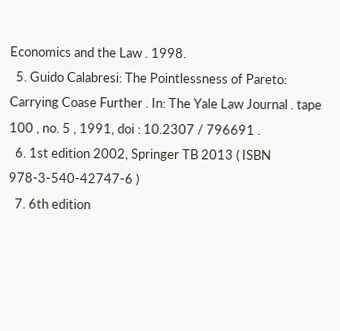Economics and the Law . 1998.
  5. Guido Calabresi: The Pointlessness of Pareto: Carrying Coase Further . In: The Yale Law Journal . tape 100 , no. 5 , 1991, doi : 10.2307 / 796691 .
  6. 1st edition 2002, Springer TB 2013 ( ISBN 978-3-540-42747-6 )
  7. 6th edition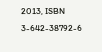2013, ISBN 3-642-38792-6